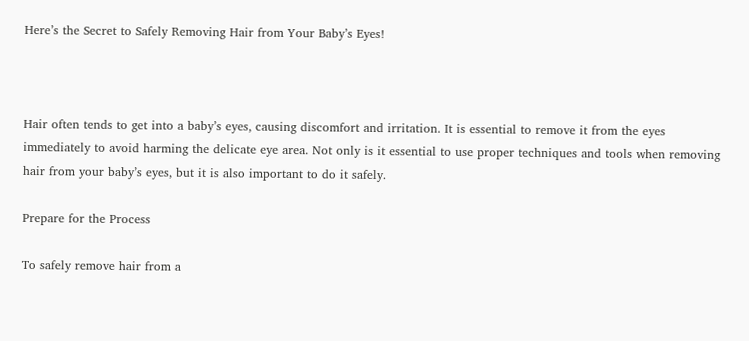Here’s the Secret to Safely Removing Hair from Your Baby’s Eyes!



Hair often tends to get into a baby’s eyes, causing discomfort and irritation. It is essential to remove it from the eyes immediately to avoid harming the delicate eye area. Not only is it essential to use proper techniques and tools when removing hair from your baby’s eyes, but it is also important to do it safely.

Prepare for the Process

To safely remove hair from a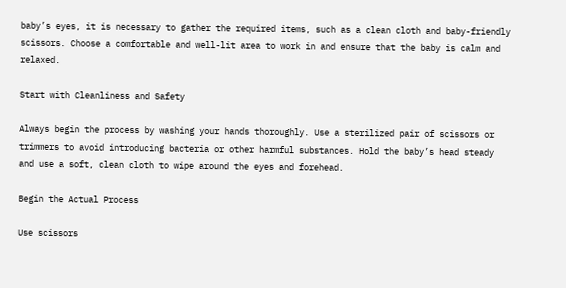baby’s eyes, it is necessary to gather the required items, such as a clean cloth and baby-friendly scissors. Choose a comfortable and well-lit area to work in and ensure that the baby is calm and relaxed.

Start with Cleanliness and Safety

Always begin the process by washing your hands thoroughly. Use a sterilized pair of scissors or trimmers to avoid introducing bacteria or other harmful substances. Hold the baby’s head steady and use a soft, clean cloth to wipe around the eyes and forehead.

Begin the Actual Process

Use scissors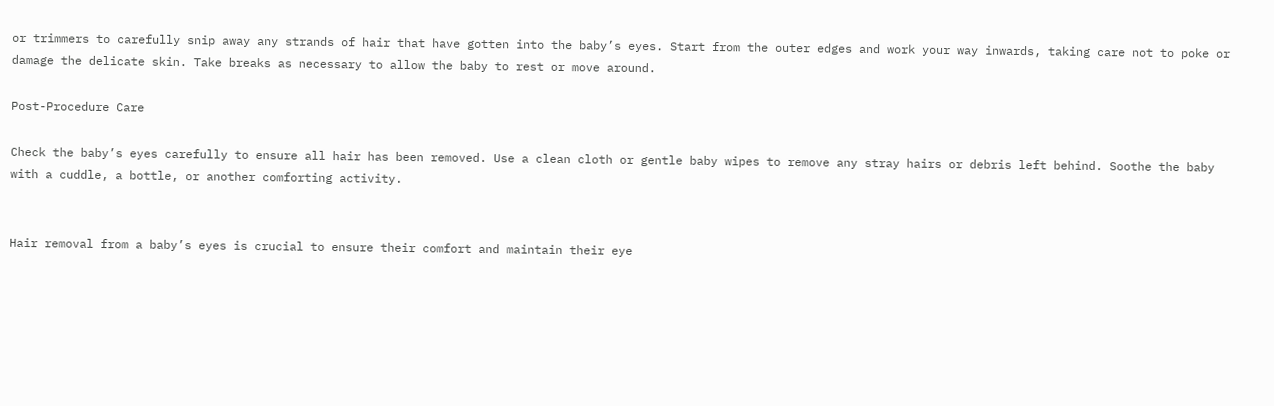or trimmers to carefully snip away any strands of hair that have gotten into the baby’s eyes. Start from the outer edges and work your way inwards, taking care not to poke or damage the delicate skin. Take breaks as necessary to allow the baby to rest or move around.

Post-Procedure Care

Check the baby’s eyes carefully to ensure all hair has been removed. Use a clean cloth or gentle baby wipes to remove any stray hairs or debris left behind. Soothe the baby with a cuddle, a bottle, or another comforting activity.


Hair removal from a baby’s eyes is crucial to ensure their comfort and maintain their eye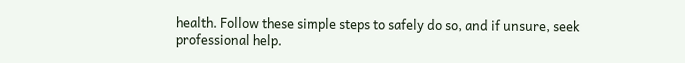health. Follow these simple steps to safely do so, and if unsure, seek professional help.